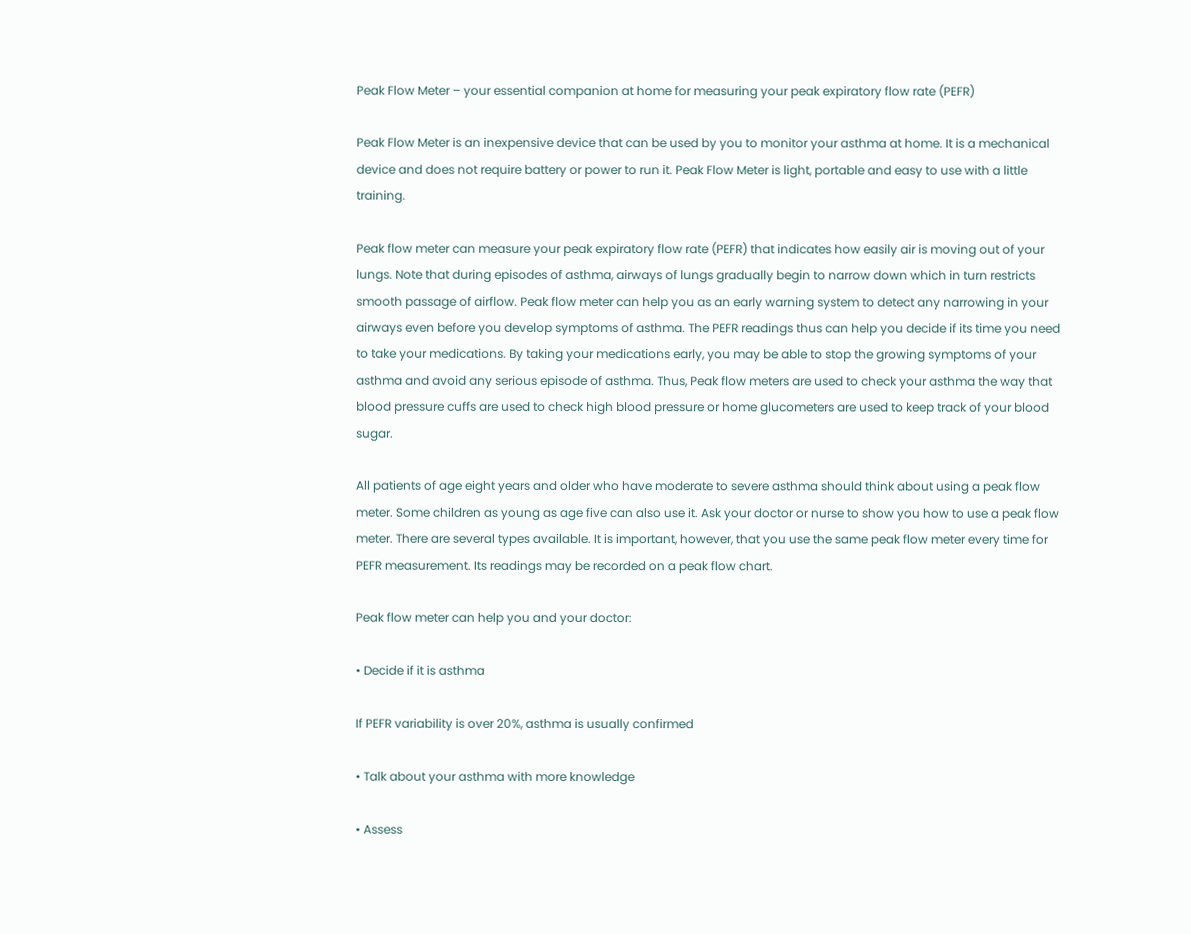Peak Flow Meter – your essential companion at home for measuring your peak expiratory flow rate (PEFR)

Peak Flow Meter is an inexpensive device that can be used by you to monitor your asthma at home. It is a mechanical device and does not require battery or power to run it. Peak Flow Meter is light, portable and easy to use with a little training.

Peak flow meter can measure your peak expiratory flow rate (PEFR) that indicates how easily air is moving out of your lungs. Note that during episodes of asthma, airways of lungs gradually begin to narrow down which in turn restricts smooth passage of airflow. Peak flow meter can help you as an early warning system to detect any narrowing in your airways even before you develop symptoms of asthma. The PEFR readings thus can help you decide if its time you need to take your medications. By taking your medications early, you may be able to stop the growing symptoms of your asthma and avoid any serious episode of asthma. Thus, Peak flow meters are used to check your asthma the way that blood pressure cuffs are used to check high blood pressure or home glucometers are used to keep track of your blood sugar.

All patients of age eight years and older who have moderate to severe asthma should think about using a peak flow meter. Some children as young as age five can also use it. Ask your doctor or nurse to show you how to use a peak flow meter. There are several types available. It is important, however, that you use the same peak flow meter every time for PEFR measurement. Its readings may be recorded on a peak flow chart.

Peak flow meter can help you and your doctor:

• Decide if it is asthma

If PEFR variability is over 20%, asthma is usually confirmed

• Talk about your asthma with more knowledge

• Assess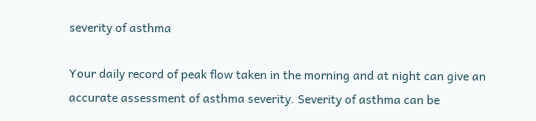severity of asthma

Your daily record of peak flow taken in the morning and at night can give an accurate assessment of asthma severity. Severity of asthma can be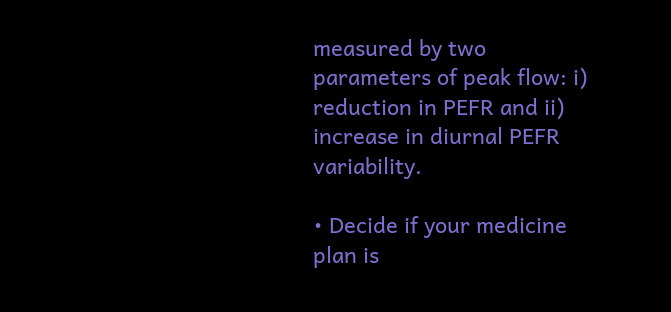measured by two parameters of peak flow: i) reduction in PEFR and ii) increase in diurnal PEFR variability.

• Decide if your medicine plan is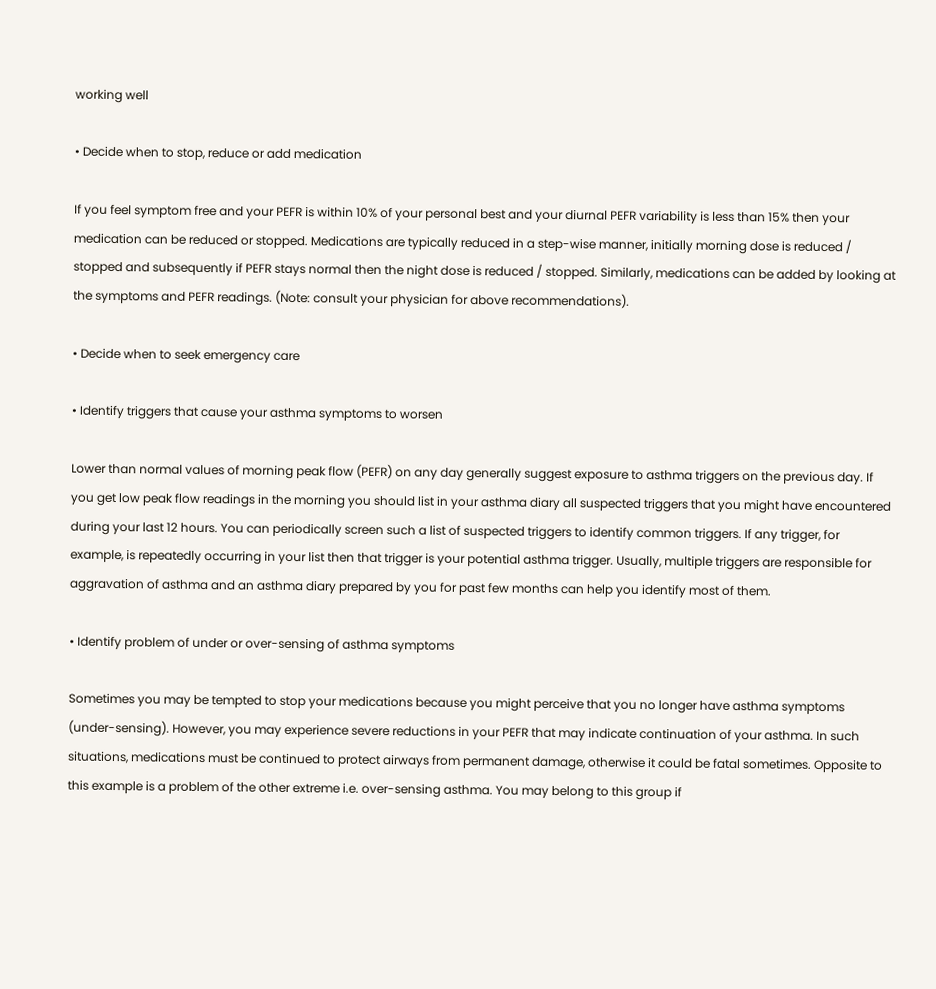working well

• Decide when to stop, reduce or add medication

If you feel symptom free and your PEFR is within 10% of your personal best and your diurnal PEFR variability is less than 15% then your medication can be reduced or stopped. Medications are typically reduced in a step-wise manner, initially morning dose is reduced / stopped and subsequently if PEFR stays normal then the night dose is reduced / stopped. Similarly, medications can be added by looking at the symptoms and PEFR readings. (Note: consult your physician for above recommendations).

• Decide when to seek emergency care

• Identify triggers that cause your asthma symptoms to worsen

Lower than normal values of morning peak flow (PEFR) on any day generally suggest exposure to asthma triggers on the previous day. If you get low peak flow readings in the morning you should list in your asthma diary all suspected triggers that you might have encountered during your last 12 hours. You can periodically screen such a list of suspected triggers to identify common triggers. If any trigger, for example, is repeatedly occurring in your list then that trigger is your potential asthma trigger. Usually, multiple triggers are responsible for aggravation of asthma and an asthma diary prepared by you for past few months can help you identify most of them.

• Identify problem of under or over-sensing of asthma symptoms

Sometimes you may be tempted to stop your medications because you might perceive that you no longer have asthma symptoms (under-sensing). However, you may experience severe reductions in your PEFR that may indicate continuation of your asthma. In such situations, medications must be continued to protect airways from permanent damage, otherwise it could be fatal sometimes. Opposite to this example is a problem of the other extreme i.e. over-sensing asthma. You may belong to this group if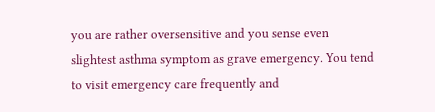you are rather oversensitive and you sense even slightest asthma symptom as grave emergency. You tend to visit emergency care frequently and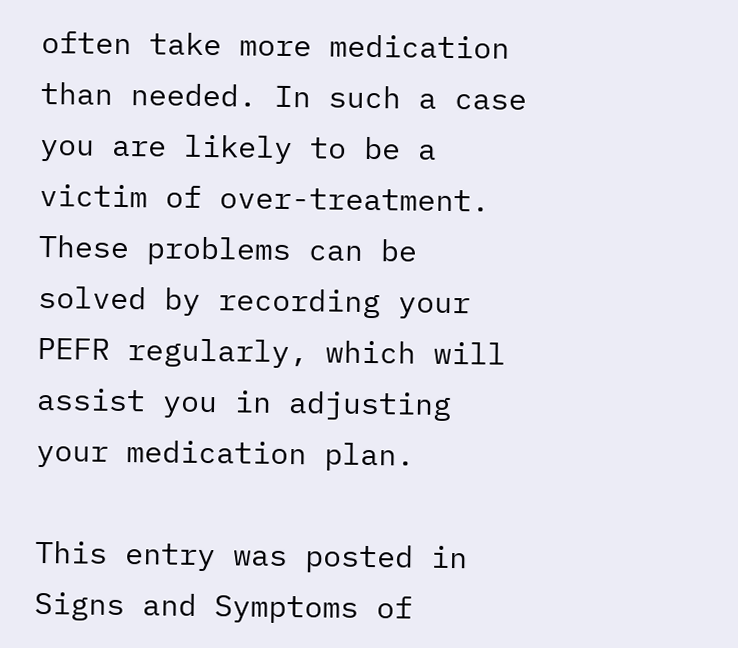often take more medication than needed. In such a case you are likely to be a victim of over-treatment. These problems can be solved by recording your PEFR regularly, which will assist you in adjusting your medication plan.

This entry was posted in Signs and Symptoms of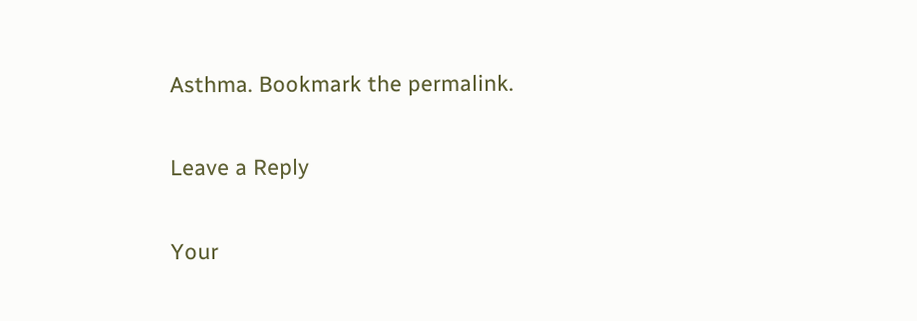Asthma. Bookmark the permalink.

Leave a Reply

Your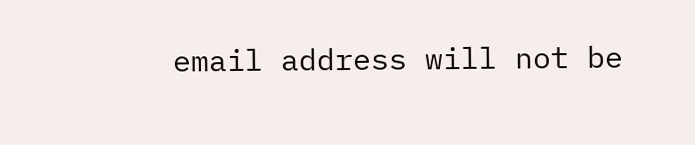email address will not be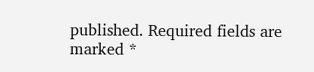published. Required fields are marked *